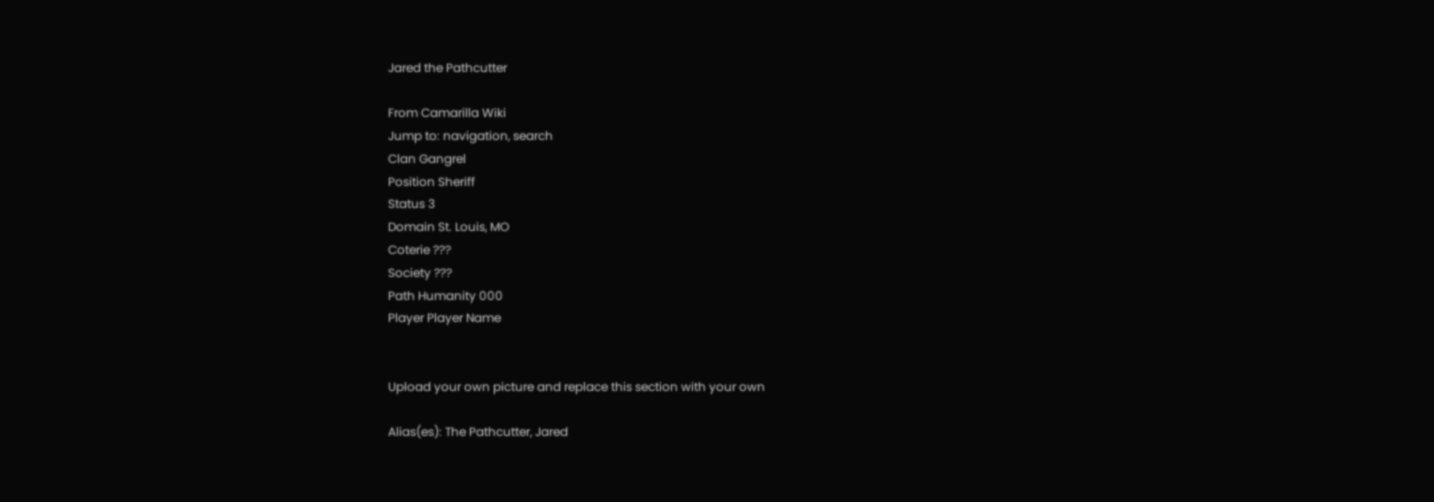Jared the Pathcutter

From Camarilla Wiki
Jump to: navigation, search
Clan Gangrel
Position Sheriff
Status 3
Domain St. Louis, MO
Coterie ???
Society ???
Path Humanity 000
Player Player Name


Upload your own picture and replace this section with your own

Alias(es): The Pathcutter, Jared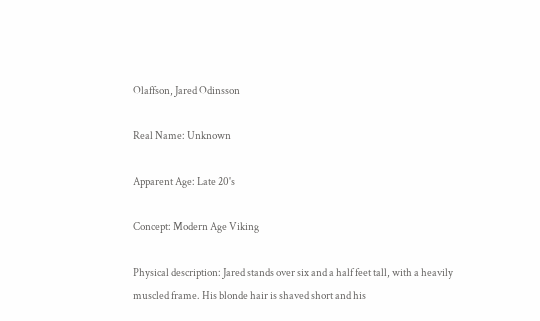Olaffson, Jared Odinsson

Real Name: Unknown

Apparent Age: Late 20's

Concept: Modern Age Viking

Physical description: Jared stands over six and a half feet tall, with a heavily muscled frame. His blonde hair is shaved short and his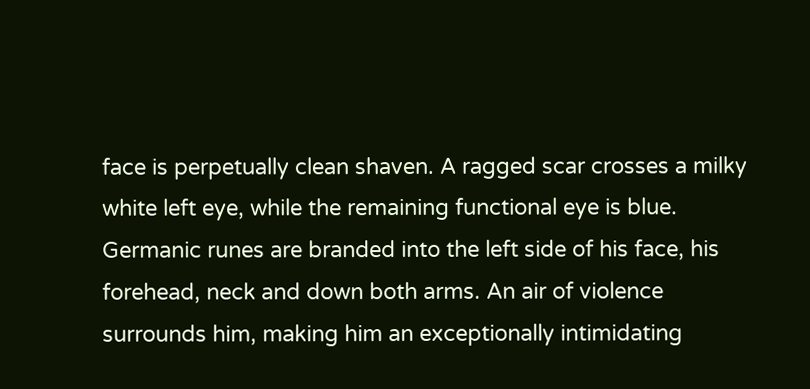face is perpetually clean shaven. A ragged scar crosses a milky white left eye, while the remaining functional eye is blue. Germanic runes are branded into the left side of his face, his forehead, neck and down both arms. An air of violence surrounds him, making him an exceptionally intimidating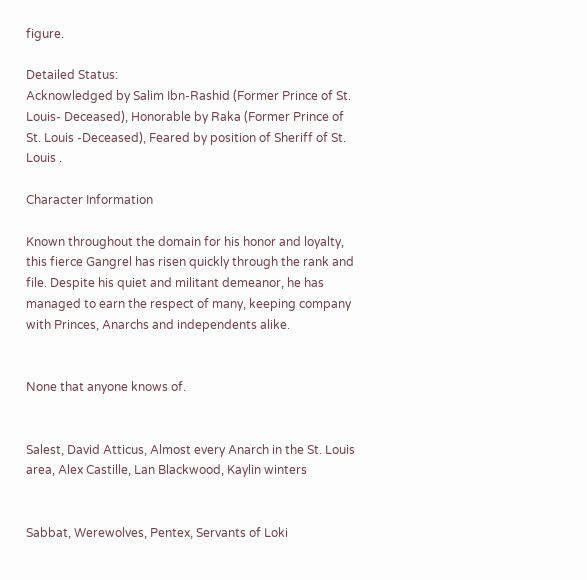figure.

Detailed Status:
Acknowledged by Salim Ibn-Rashid (Former Prince of St. Louis- Deceased), Honorable by Raka (Former Prince of St. Louis -Deceased), Feared by position of Sheriff of St. Louis .

Character Information

Known throughout the domain for his honor and loyalty, this fierce Gangrel has risen quickly through the rank and file. Despite his quiet and militant demeanor, he has managed to earn the respect of many, keeping company with Princes, Anarchs and independents alike.


None that anyone knows of.


Salest, David Atticus, Almost every Anarch in the St. Louis area, Alex Castille, Lan Blackwood, Kaylin winters


Sabbat, Werewolves, Pentex, Servants of Loki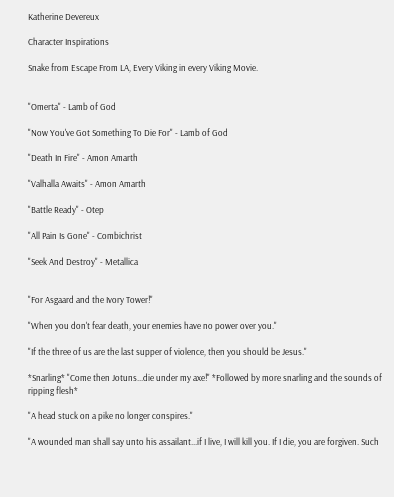Katherine Devereux

Character Inspirations

Snake from Escape From LA, Every Viking in every Viking Movie.


"Omerta" - Lamb of God

"Now You've Got Something To Die For" - Lamb of God

"Death In Fire" - Amon Amarth

"Valhalla Awaits" - Amon Amarth

"Battle Ready" - Otep

"All Pain Is Gone" - Combichrist

"Seek And Destroy" - Metallica


"For Asgaard and the Ivory Tower!"

"When you don't fear death, your enemies have no power over you."

"If the three of us are the last supper of violence, then you should be Jesus."

*Snarling* "Come then Jotuns...die under my axe!" *Followed by more snarling and the sounds of ripping flesh*

"A head stuck on a pike no longer conspires."

"A wounded man shall say unto his assailant...if I live, I will kill you. If I die, you are forgiven. Such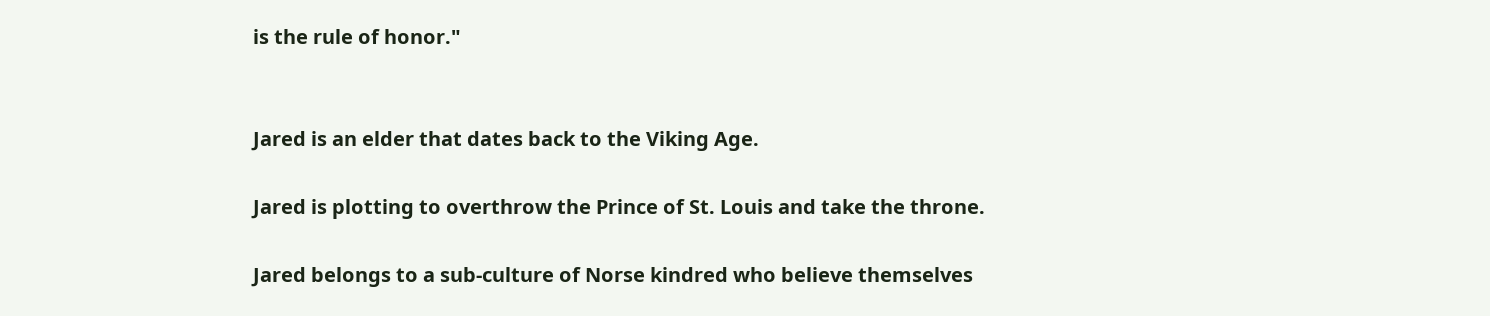is the rule of honor."


Jared is an elder that dates back to the Viking Age.

Jared is plotting to overthrow the Prince of St. Louis and take the throne.

Jared belongs to a sub-culture of Norse kindred who believe themselves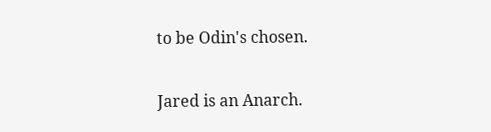to be Odin's chosen.

Jared is an Anarch.